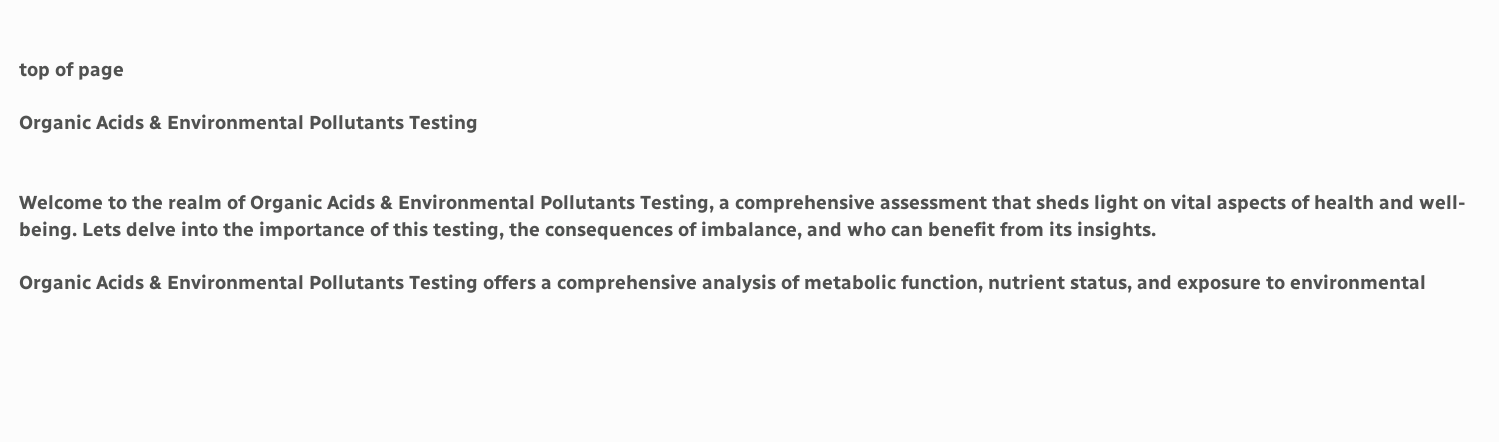top of page

Organic Acids & Environmental Pollutants Testing


Welcome to the realm of Organic Acids & Environmental Pollutants Testing, a comprehensive assessment that sheds light on vital aspects of health and well-being. Lets delve into the importance of this testing, the consequences of imbalance, and who can benefit from its insights.

Organic Acids & Environmental Pollutants Testing offers a comprehensive analysis of metabolic function, nutrient status, and exposure to environmental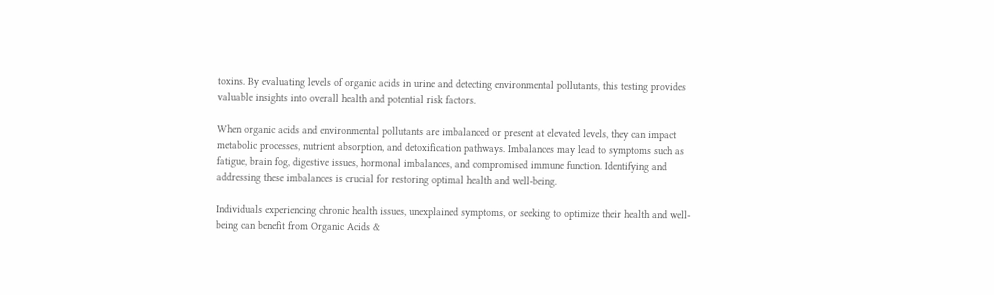toxins. By evaluating levels of organic acids in urine and detecting environmental pollutants, this testing provides valuable insights into overall health and potential risk factors.

When organic acids and environmental pollutants are imbalanced or present at elevated levels, they can impact metabolic processes, nutrient absorption, and detoxification pathways. Imbalances may lead to symptoms such as fatigue, brain fog, digestive issues, hormonal imbalances, and compromised immune function. Identifying and addressing these imbalances is crucial for restoring optimal health and well-being.

Individuals experiencing chronic health issues, unexplained symptoms, or seeking to optimize their health and well-being can benefit from Organic Acids &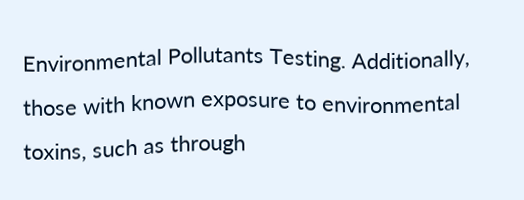Environmental Pollutants Testing. Additionally, those with known exposure to environmental toxins, such as through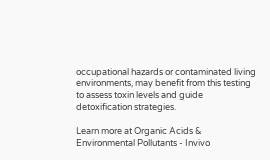occupational hazards or contaminated living environments, may benefit from this testing to assess toxin levels and guide detoxification strategies.

Learn more at Organic Acids & Environmental Pollutants - Invivo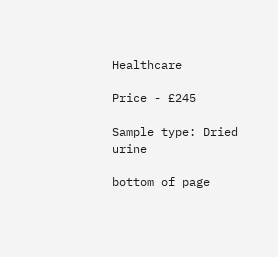Healthcare

Price - £245

Sample type: Dried urine

bottom of page